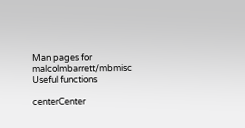Man pages for malcolmbarrett/mbmisc
Useful functions

centerCenter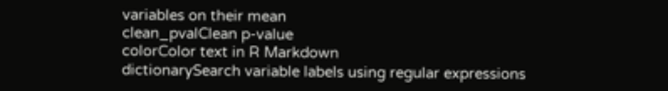variables on their mean
clean_pvalClean p-value
colorColor text in R Markdown
dictionarySearch variable labels using regular expressions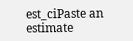est_ciPaste an estimate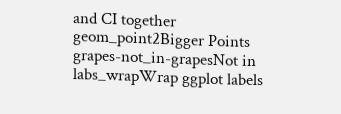and CI together
geom_point2Bigger Points
grapes-not_in-grapesNot in
labs_wrapWrap ggplot labels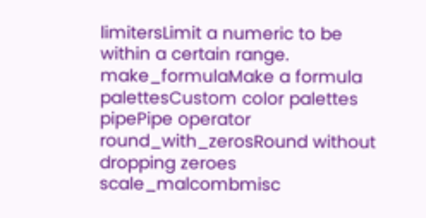limitersLimit a numeric to be within a certain range.
make_formulaMake a formula
palettesCustom color palettes
pipePipe operator
round_with_zerosRound without dropping zeroes
scale_malcombmisc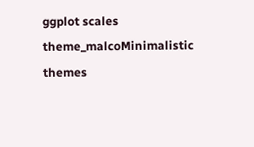ggplot scales
theme_malcoMinimalistic themes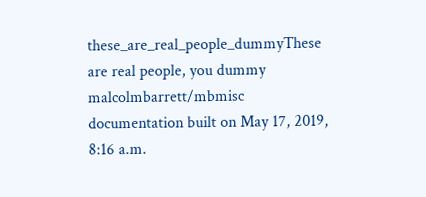these_are_real_people_dummyThese are real people, you dummy
malcolmbarrett/mbmisc documentation built on May 17, 2019, 8:16 a.m.